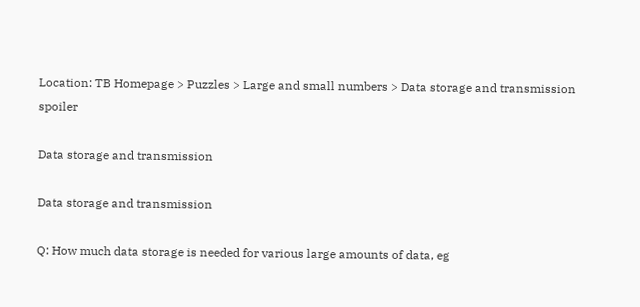Location: TB Homepage > Puzzles > Large and small numbers > Data storage and transmission spoiler

Data storage and transmission

Data storage and transmission

Q: How much data storage is needed for various large amounts of data, eg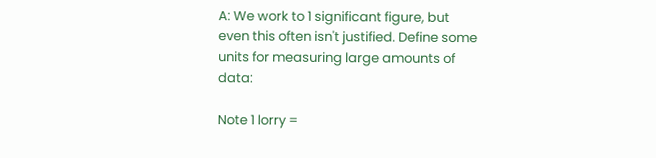A: We work to 1 significant figure, but even this often isn't justified. Define some units for measuring large amounts of data:

Note 1 lorry =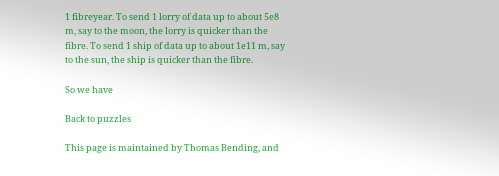1 fibreyear. To send 1 lorry of data up to about 5e8 m, say to the moon, the lorry is quicker than the fibre. To send 1 ship of data up to about 1e11 m, say to the sun, the ship is quicker than the fibre.

So we have

Back to puzzles

This page is maintained by Thomas Bending, and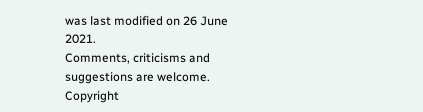was last modified on 26 June 2021.
Comments, criticisms and suggestions are welcome. Copyright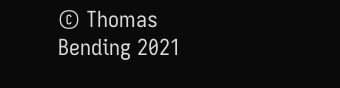© Thomas Bending 2021